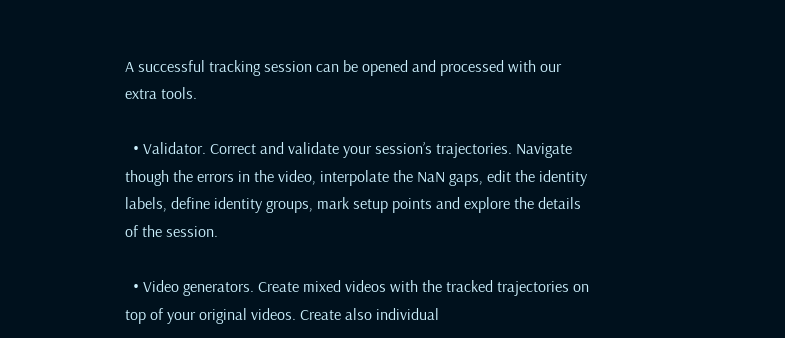A successful tracking session can be opened and processed with our extra tools.

  • Validator. Correct and validate your session’s trajectories. Navigate though the errors in the video, interpolate the NaN gaps, edit the identity labels, define identity groups, mark setup points and explore the details of the session.

  • Video generators. Create mixed videos with the tracked trajectories on top of your original videos. Create also individual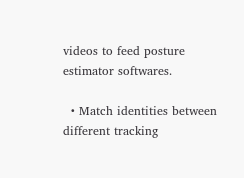videos to feed posture estimator softwares.

  • Match identities between different tracking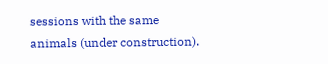sessions with the same animals (under construction).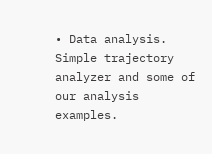• Data analysis. Simple trajectory analyzer and some of our analysis examples.